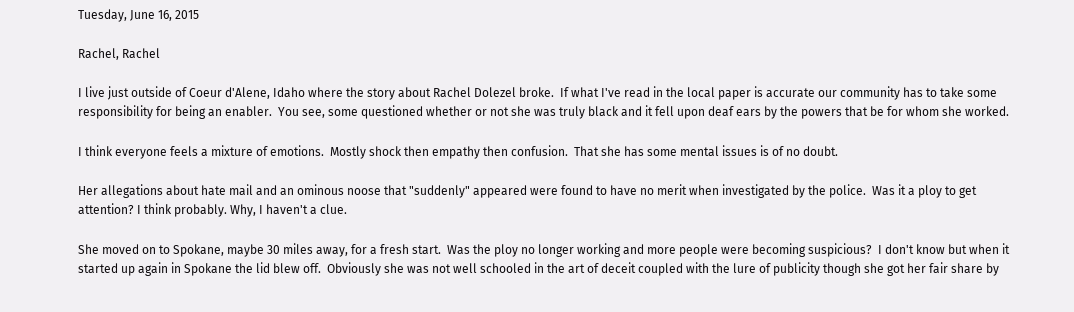Tuesday, June 16, 2015

Rachel, Rachel

I live just outside of Coeur d'Alene, Idaho where the story about Rachel Dolezel broke.  If what I've read in the local paper is accurate our community has to take some responsibility for being an enabler.  You see, some questioned whether or not she was truly black and it fell upon deaf ears by the powers that be for whom she worked.

I think everyone feels a mixture of emotions.  Mostly shock then empathy then confusion.  That she has some mental issues is of no doubt.

Her allegations about hate mail and an ominous noose that "suddenly" appeared were found to have no merit when investigated by the police.  Was it a ploy to get attention? I think probably. Why, I haven't a clue.

She moved on to Spokane, maybe 30 miles away, for a fresh start.  Was the ploy no longer working and more people were becoming suspicious?  I don't know but when it started up again in Spokane the lid blew off.  Obviously she was not well schooled in the art of deceit coupled with the lure of publicity though she got her fair share by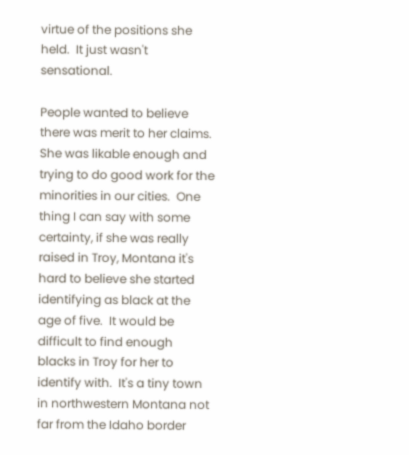virtue of the positions she held.  It just wasn't sensational.

People wanted to believe there was merit to her claims.  She was likable enough and trying to do good work for the minorities in our cities.  One thing I can say with some certainty, if she was really raised in Troy, Montana it's hard to believe she started identifying as black at the age of five.  It would be difficult to find enough blacks in Troy for her to identify with.  It's a tiny town in northwestern Montana not far from the Idaho border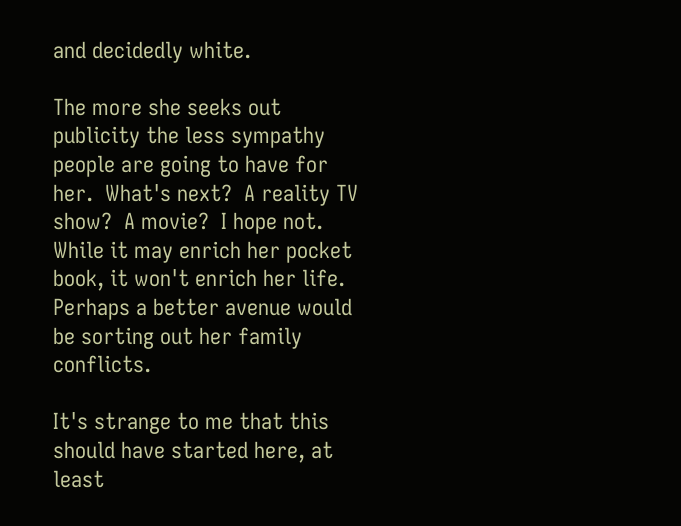and decidedly white.

The more she seeks out publicity the less sympathy people are going to have for her.  What's next?  A reality TV show?  A movie?  I hope not.  While it may enrich her pocket book, it won't enrich her life.  Perhaps a better avenue would be sorting out her family conflicts.

It's strange to me that this should have started here, at least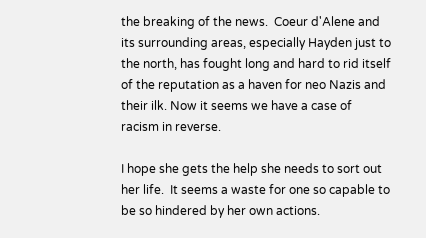the breaking of the news.  Coeur d'Alene and its surrounding areas, especially Hayden just to the north, has fought long and hard to rid itself of the reputation as a haven for neo Nazis and their ilk. Now it seems we have a case of racism in reverse.

I hope she gets the help she needs to sort out her life.  It seems a waste for one so capable to be so hindered by her own actions.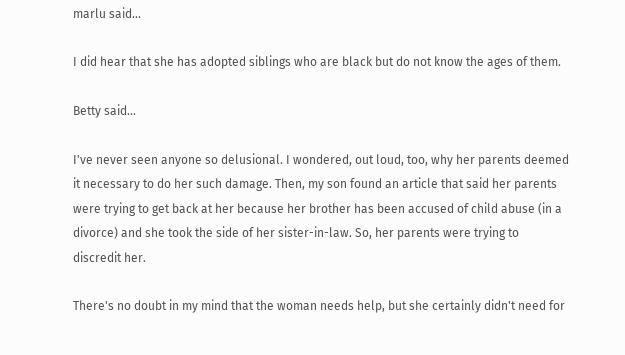marlu said...

I did hear that she has adopted siblings who are black but do not know the ages of them.

Betty said...

I've never seen anyone so delusional. I wondered, out loud, too, why her parents deemed it necessary to do her such damage. Then, my son found an article that said her parents were trying to get back at her because her brother has been accused of child abuse (in a divorce) and she took the side of her sister-in-law. So, her parents were trying to discredit her.

There's no doubt in my mind that the woman needs help, but she certainly didn't need for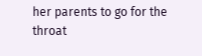her parents to go for the throat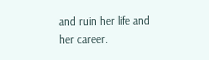and ruin her life and her career.